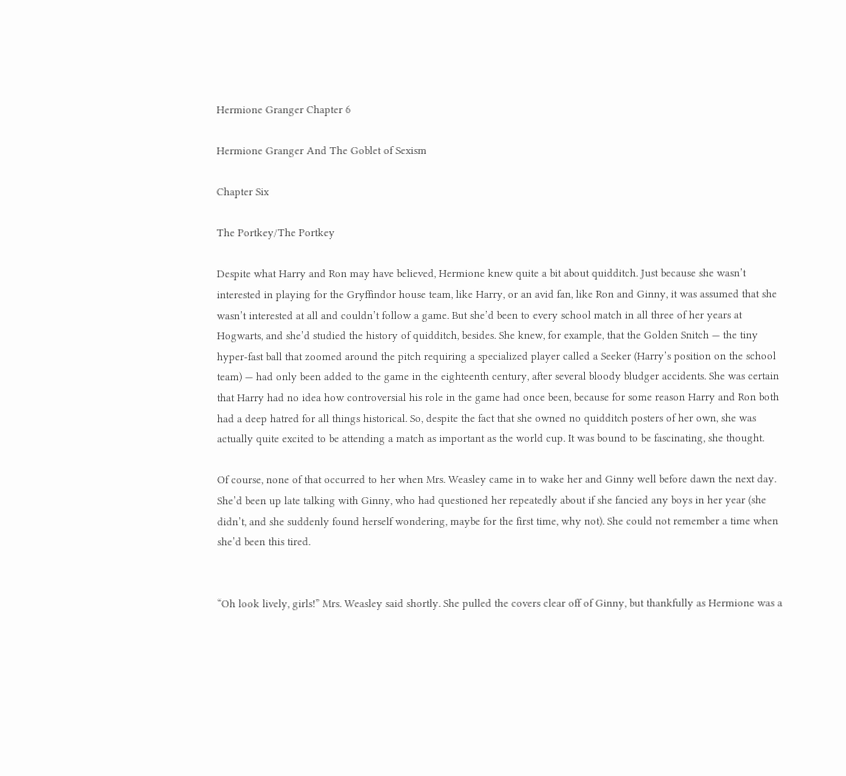Hermione Granger Chapter 6

Hermione Granger And The Goblet of Sexism

Chapter Six

The Portkey/The Portkey

Despite what Harry and Ron may have believed, Hermione knew quite a bit about quidditch. Just because she wasn’t interested in playing for the Gryffindor house team, like Harry, or an avid fan, like Ron and Ginny, it was assumed that she wasn’t interested at all and couldn’t follow a game. But she’d been to every school match in all three of her years at Hogwarts, and she’d studied the history of quidditch, besides. She knew, for example, that the Golden Snitch — the tiny hyper-fast ball that zoomed around the pitch requiring a specialized player called a Seeker (Harry’s position on the school team) — had only been added to the game in the eighteenth century, after several bloody bludger accidents. She was certain that Harry had no idea how controversial his role in the game had once been, because for some reason Harry and Ron both had a deep hatred for all things historical. So, despite the fact that she owned no quidditch posters of her own, she was actually quite excited to be attending a match as important as the world cup. It was bound to be fascinating, she thought.

Of course, none of that occurred to her when Mrs. Weasley came in to wake her and Ginny well before dawn the next day. She’d been up late talking with Ginny, who had questioned her repeatedly about if she fancied any boys in her year (she didn’t, and she suddenly found herself wondering, maybe for the first time, why not). She could not remember a time when she’d been this tired.


“Oh look lively, girls!” Mrs. Weasley said shortly. She pulled the covers clear off of Ginny, but thankfully as Hermione was a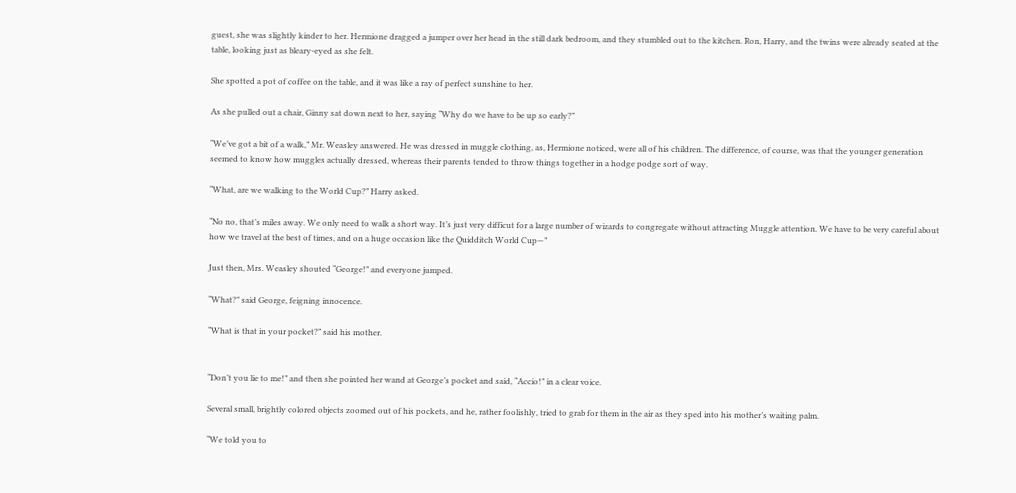guest, she was slightly kinder to her. Hermione dragged a jumper over her head in the still dark bedroom, and they stumbled out to the kitchen. Ron, Harry, and the twins were already seated at the table, looking just as bleary-eyed as she felt.

She spotted a pot of coffee on the table, and it was like a ray of perfect sunshine to her.

As she pulled out a chair, Ginny sat down next to her, saying “Why do we have to be up so early?”

“We’ve got a bit of a walk,” Mr. Weasley answered. He was dressed in muggle clothing, as, Hermione noticed, were all of his children. The difference, of course, was that the younger generation seemed to know how muggles actually dressed, whereas their parents tended to throw things together in a hodge podge sort of way.

“What, are we walking to the World Cup?” Harry asked.

“No no, that’s miles away. We only need to walk a short way. It’s just very difficut for a large number of wizards to congregate without attracting Muggle attention. We have to be very careful about how we travel at the best of times, and on a huge occasion like the Quidditch World Cup—”

Just then, Mrs. Weasley shouted “George!” and everyone jumped.

“What?” said George, feigning innocence.

“What is that in your pocket?” said his mother.


“Don’t you lie to me!” and then she pointed her wand at George’s pocket and said, “Accio!” in a clear voice.

Several small, brightly colored objects zoomed out of his pockets, and he, rather foolishly, tried to grab for them in the air as they sped into his mother’s waiting palm.

“We told you to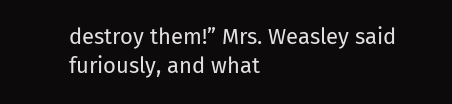destroy them!” Mrs. Weasley said furiously, and what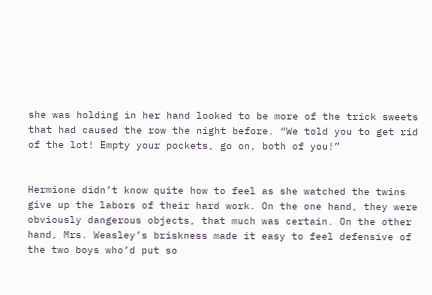she was holding in her hand looked to be more of the trick sweets that had caused the row the night before. “We told you to get rid of the lot! Empty your pockets, go on, both of you!”


Hermione didn’t know quite how to feel as she watched the twins give up the labors of their hard work. On the one hand, they were obviously dangerous objects, that much was certain. On the other hand, Mrs. Weasley’s briskness made it easy to feel defensive of the two boys who’d put so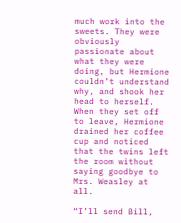much work into the sweets. They were obviously passionate about what they were doing, but Hermione couldn’t understand why, and shook her head to herself. When they set off to leave, Hermione drained her coffee cup and noticed that the twins left the room without saying goodbye to Mrs. Weasley at all.

“I’ll send Bill,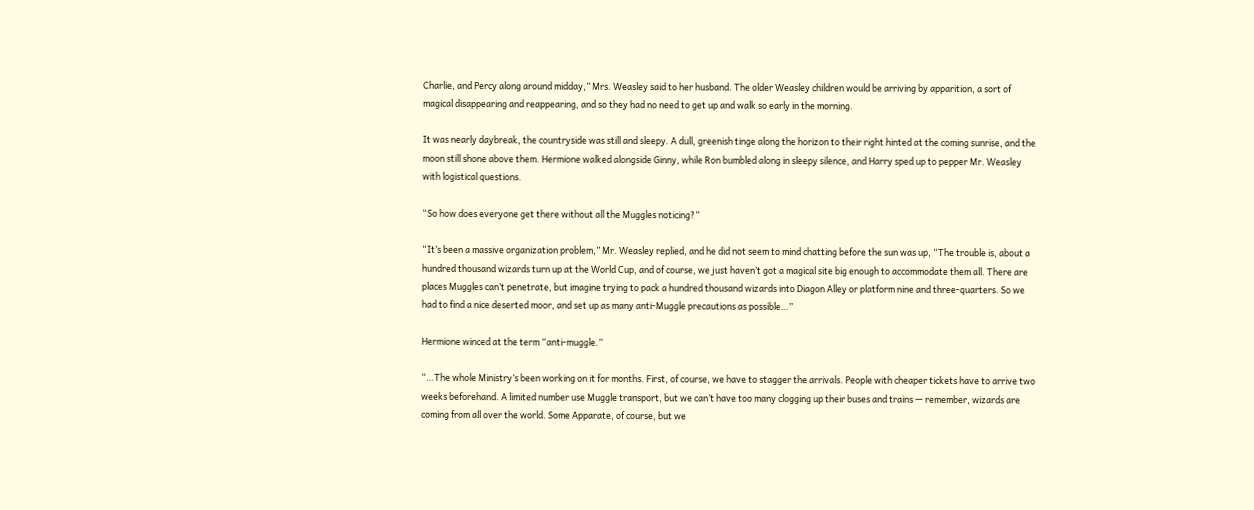Charlie, and Percy along around midday,” Mrs. Weasley said to her husband. The older Weasley children would be arriving by apparition, a sort of magical disappearing and reappearing, and so they had no need to get up and walk so early in the morning.

It was nearly daybreak, the countryside was still and sleepy. A dull, greenish tinge along the horizon to their right hinted at the coming sunrise, and the moon still shone above them. Hermione walked alongside Ginny, while Ron bumbled along in sleepy silence, and Harry sped up to pepper Mr. Weasley with logistical questions.

“So how does everyone get there without all the Muggles noticing?”

“It’s been a massive organization problem,” Mr. Weasley replied, and he did not seem to mind chatting before the sun was up, “The trouble is, about a hundred thousand wizards turn up at the World Cup, and of course, we just haven’t got a magical site big enough to accommodate them all. There are places Muggles can’t penetrate, but imagine trying to pack a hundred thousand wizards into Diagon Alley or platform nine and three-quarters. So we had to find a nice deserted moor, and set up as many anti-Muggle precautions as possible…”

Hermione winced at the term “anti-muggle.”

“…The whole Ministry’s been working on it for months. First, of course, we have to stagger the arrivals. People with cheaper tickets have to arrive two weeks beforehand. A limited number use Muggle transport, but we can’t have too many clogging up their buses and trains — remember, wizards are coming from all over the world. Some Apparate, of course, but we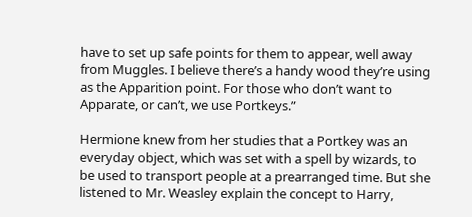have to set up safe points for them to appear, well away from Muggles. I believe there’s a handy wood they’re using as the Apparition point. For those who don’t want to Apparate, or can’t, we use Portkeys.”

Hermione knew from her studies that a Portkey was an everyday object, which was set with a spell by wizards, to be used to transport people at a prearranged time. But she listened to Mr. Weasley explain the concept to Harry,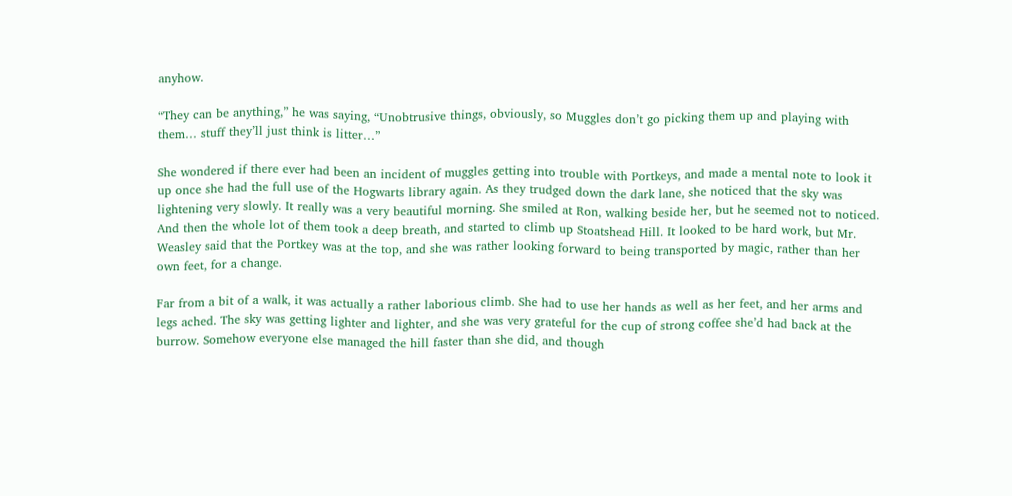anyhow.

“They can be anything,” he was saying, “Unobtrusive things, obviously, so Muggles don’t go picking them up and playing with them… stuff they’ll just think is litter…”

She wondered if there ever had been an incident of muggles getting into trouble with Portkeys, and made a mental note to look it up once she had the full use of the Hogwarts library again. As they trudged down the dark lane, she noticed that the sky was lightening very slowly. It really was a very beautiful morning. She smiled at Ron, walking beside her, but he seemed not to noticed. And then the whole lot of them took a deep breath, and started to climb up Stoatshead Hill. It looked to be hard work, but Mr. Weasley said that the Portkey was at the top, and she was rather looking forward to being transported by magic, rather than her own feet, for a change.

Far from a bit of a walk, it was actually a rather laborious climb. She had to use her hands as well as her feet, and her arms and legs ached. The sky was getting lighter and lighter, and she was very grateful for the cup of strong coffee she’d had back at the burrow. Somehow everyone else managed the hill faster than she did, and though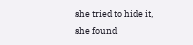she tried to hide it, she found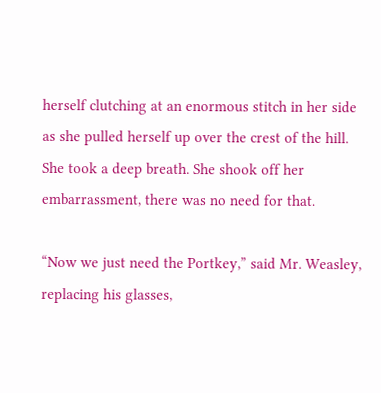herself clutching at an enormous stitch in her side as she pulled herself up over the crest of the hill. She took a deep breath. She shook off her embarrassment, there was no need for that.

“Now we just need the Portkey,” said Mr. Weasley, replacing his glasses,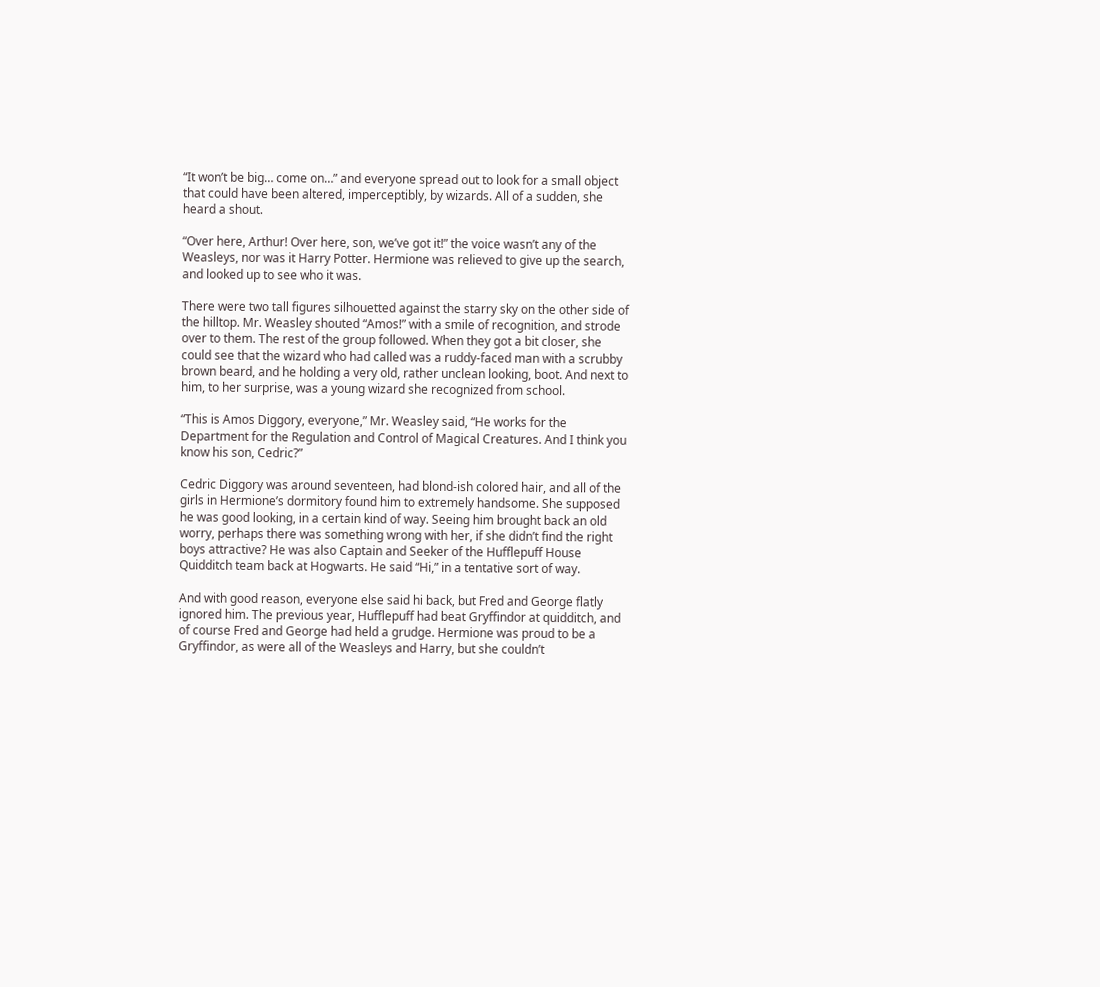“It won’t be big… come on…” and everyone spread out to look for a small object that could have been altered, imperceptibly, by wizards. All of a sudden, she heard a shout.

“Over here, Arthur! Over here, son, we’ve got it!” the voice wasn’t any of the Weasleys, nor was it Harry Potter. Hermione was relieved to give up the search, and looked up to see who it was.

There were two tall figures silhouetted against the starry sky on the other side of the hilltop. Mr. Weasley shouted “Amos!” with a smile of recognition, and strode over to them. The rest of the group followed. When they got a bit closer, she could see that the wizard who had called was a ruddy-faced man with a scrubby brown beard, and he holding a very old, rather unclean looking, boot. And next to him, to her surprise, was a young wizard she recognized from school.

“This is Amos Diggory, everyone,” Mr. Weasley said, “He works for the Department for the Regulation and Control of Magical Creatures. And I think you know his son, Cedric?”

Cedric Diggory was around seventeen, had blond-ish colored hair, and all of the girls in Hermione’s dormitory found him to extremely handsome. She supposed he was good looking, in a certain kind of way. Seeing him brought back an old worry, perhaps there was something wrong with her, if she didn’t find the right boys attractive? He was also Captain and Seeker of the Hufflepuff House Quidditch team back at Hogwarts. He said “Hi,” in a tentative sort of way.

And with good reason, everyone else said hi back, but Fred and George flatly ignored him. The previous year, Hufflepuff had beat Gryffindor at quidditch, and of course Fred and George had held a grudge. Hermione was proud to be a Gryffindor, as were all of the Weasleys and Harry, but she couldn’t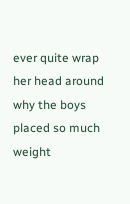ever quite wrap her head around why the boys placed so much weight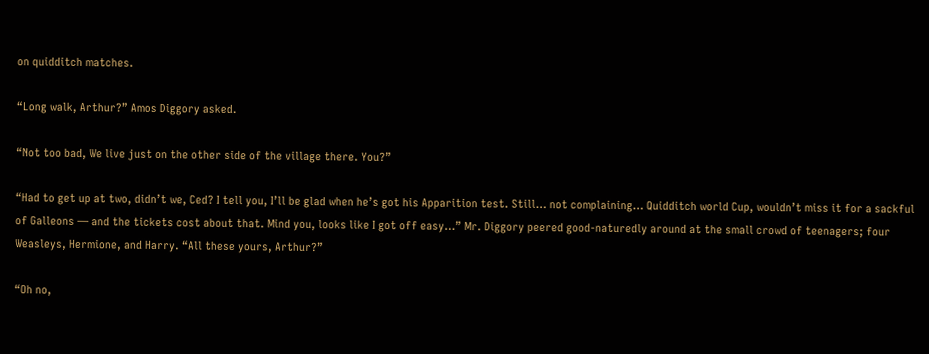on quidditch matches.

“Long walk, Arthur?” Amos Diggory asked.

“Not too bad, We live just on the other side of the village there. You?”

“Had to get up at two, didn’t we, Ced? I tell you, I’ll be glad when he’s got his Apparition test. Still… not complaining… Quidditch world Cup, wouldn’t miss it for a sackful of Galleons — and the tickets cost about that. Mind you, looks like I got off easy…” Mr. Diggory peered good-naturedly around at the small crowd of teenagers; four Weasleys, Hermione, and Harry. “All these yours, Arthur?”

“Oh no,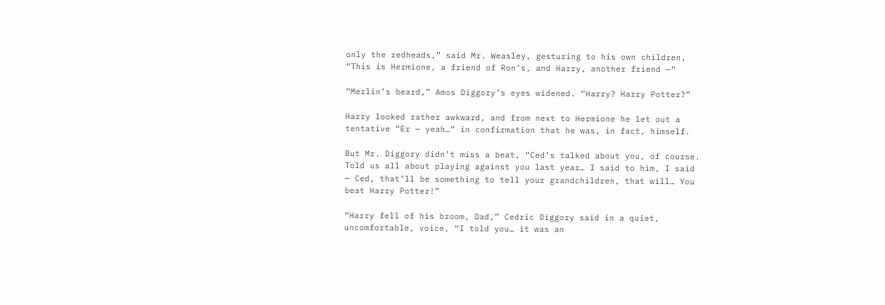only the redheads,” said Mr. Weasley, gesturing to his own children, “This is Hermione, a friend of Ron’s, and Harry, another friend —”

“Merlin’s beard,” Amos Diggory’s eyes widened. “Harry? Harry Potter?”

Harry looked rather awkward, and from next to Hermione he let out a tentative “Er — yeah…” in confirmation that he was, in fact, himself.

But Mr. Diggory didn’t miss a beat, “Ced’s talked about you, of course. Told us all about playing against you last year… I said to him, I said — Ced, that’ll be something to tell your grandchildren, that will… You beat Harry Potter!”

“Harry fell of his broom, Dad,” Cedric Diggory said in a quiet, uncomfortable, voice, “I told you… it was an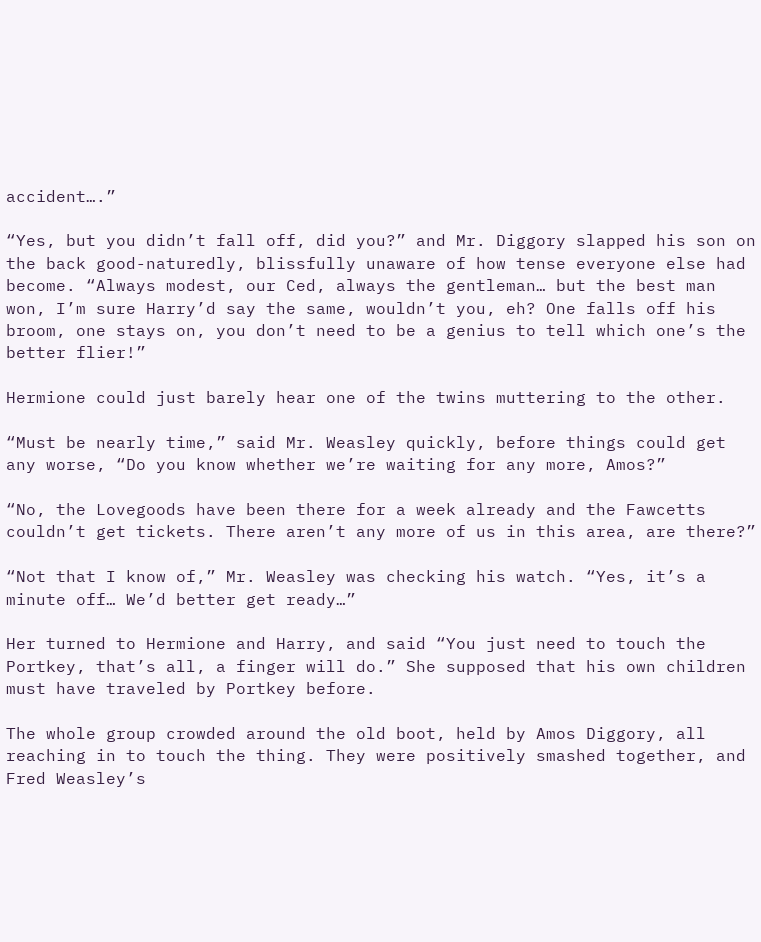accident….”

“Yes, but you didn’t fall off, did you?” and Mr. Diggory slapped his son on the back good-naturedly, blissfully unaware of how tense everyone else had become. “Always modest, our Ced, always the gentleman… but the best man won, I’m sure Harry’d say the same, wouldn’t you, eh? One falls off his broom, one stays on, you don’t need to be a genius to tell which one’s the better flier!”

Hermione could just barely hear one of the twins muttering to the other.

“Must be nearly time,” said Mr. Weasley quickly, before things could get any worse, “Do you know whether we’re waiting for any more, Amos?”

“No, the Lovegoods have been there for a week already and the Fawcetts couldn’t get tickets. There aren’t any more of us in this area, are there?”

“Not that I know of,” Mr. Weasley was checking his watch. “Yes, it’s a minute off… We’d better get ready…”

Her turned to Hermione and Harry, and said “You just need to touch the Portkey, that’s all, a finger will do.” She supposed that his own children must have traveled by Portkey before.

The whole group crowded around the old boot, held by Amos Diggory, all reaching in to touch the thing. They were positively smashed together, and Fred Weasley’s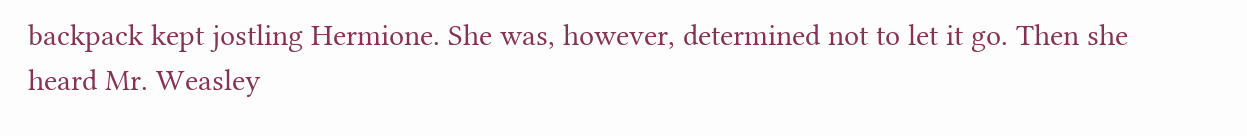backpack kept jostling Hermione. She was, however, determined not to let it go. Then she heard Mr. Weasley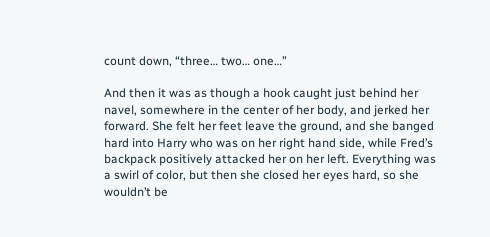count down, “three… two… one…”

And then it was as though a hook caught just behind her navel, somewhere in the center of her body, and jerked her forward. She felt her feet leave the ground, and she banged hard into Harry who was on her right hand side, while Fred’s backpack positively attacked her on her left. Everything was a swirl of color, but then she closed her eyes hard, so she wouldn’t be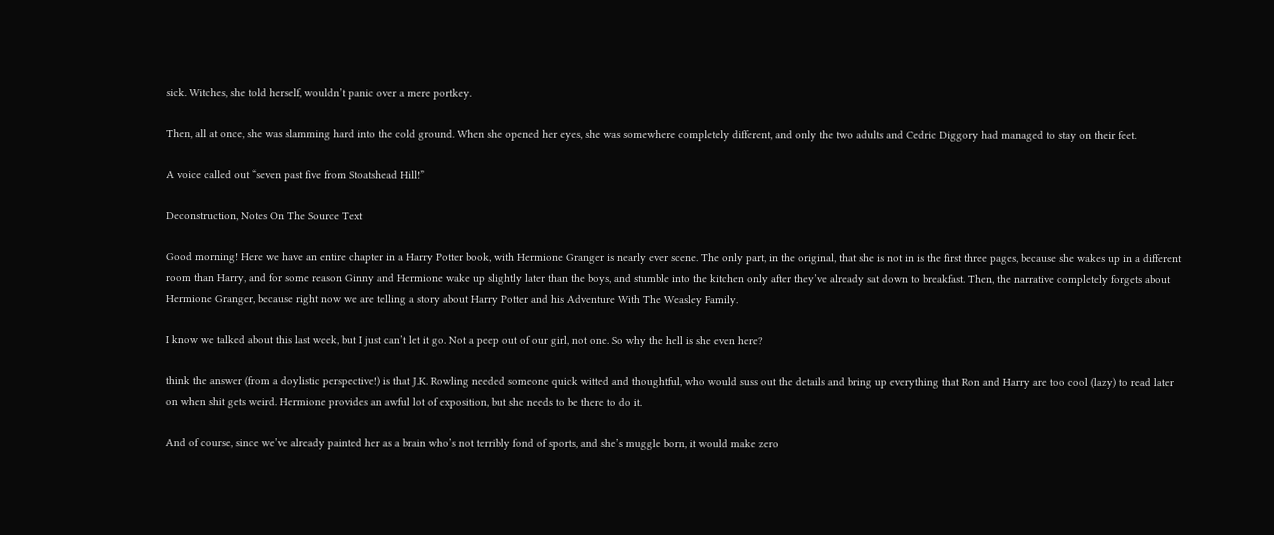sick. Witches, she told herself, wouldn’t panic over a mere portkey.

Then, all at once, she was slamming hard into the cold ground. When she opened her eyes, she was somewhere completely different, and only the two adults and Cedric Diggory had managed to stay on their feet.

A voice called out “seven past five from Stoatshead Hill!”

Deconstruction, Notes On The Source Text

Good morning! Here we have an entire chapter in a Harry Potter book, with Hermione Granger is nearly ever scene. The only part, in the original, that she is not in is the first three pages, because she wakes up in a different room than Harry, and for some reason Ginny and Hermione wake up slightly later than the boys, and stumble into the kitchen only after they’ve already sat down to breakfast. Then, the narrative completely forgets about Hermione Granger, because right now we are telling a story about Harry Potter and his Adventure With The Weasley Family.

I know we talked about this last week, but I just can’t let it go. Not a peep out of our girl, not one. So why the hell is she even here?

think the answer (from a doylistic perspective!) is that J.K. Rowling needed someone quick witted and thoughtful, who would suss out the details and bring up everything that Ron and Harry are too cool (lazy) to read later on when shit gets weird. Hermione provides an awful lot of exposition, but she needs to be there to do it.

And of course, since we’ve already painted her as a brain who’s not terribly fond of sports, and she’s muggle born, it would make zero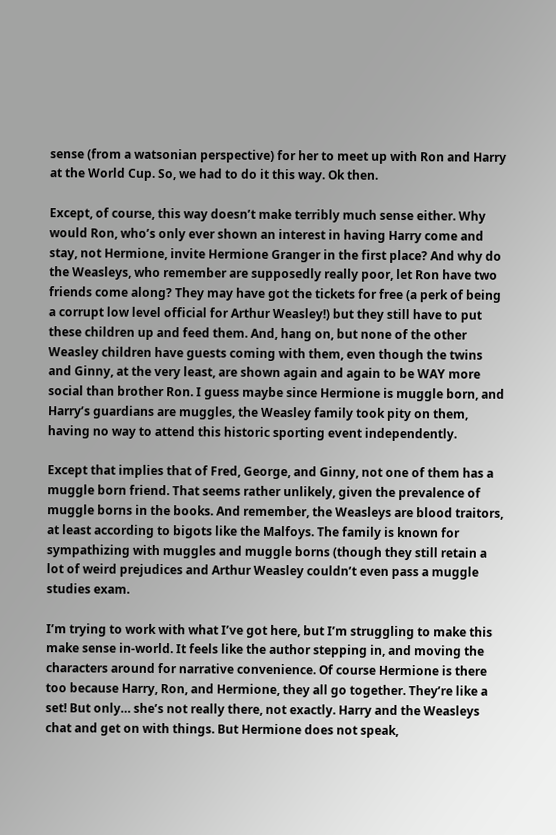sense (from a watsonian perspective) for her to meet up with Ron and Harry at the World Cup. So, we had to do it this way. Ok then.

Except, of course, this way doesn’t make terribly much sense either. Why would Ron, who’s only ever shown an interest in having Harry come and stay, not Hermione, invite Hermione Granger in the first place? And why do the Weasleys, who remember are supposedly really poor, let Ron have two friends come along? They may have got the tickets for free (a perk of being a corrupt low level official for Arthur Weasley!) but they still have to put these children up and feed them. And, hang on, but none of the other Weasley children have guests coming with them, even though the twins and Ginny, at the very least, are shown again and again to be WAY more social than brother Ron. I guess maybe since Hermione is muggle born, and Harry’s guardians are muggles, the Weasley family took pity on them, having no way to attend this historic sporting event independently.

Except that implies that of Fred, George, and Ginny, not one of them has a muggle born friend. That seems rather unlikely, given the prevalence of muggle borns in the books. And remember, the Weasleys are blood traitors, at least according to bigots like the Malfoys. The family is known for sympathizing with muggles and muggle borns (though they still retain a lot of weird prejudices and Arthur Weasley couldn’t even pass a muggle studies exam.

I’m trying to work with what I’ve got here, but I’m struggling to make this make sense in-world. It feels like the author stepping in, and moving the characters around for narrative convenience. Of course Hermione is there too because Harry, Ron, and Hermione, they all go together. They’re like a set! But only… she’s not really there, not exactly. Harry and the Weasleys chat and get on with things. But Hermione does not speak,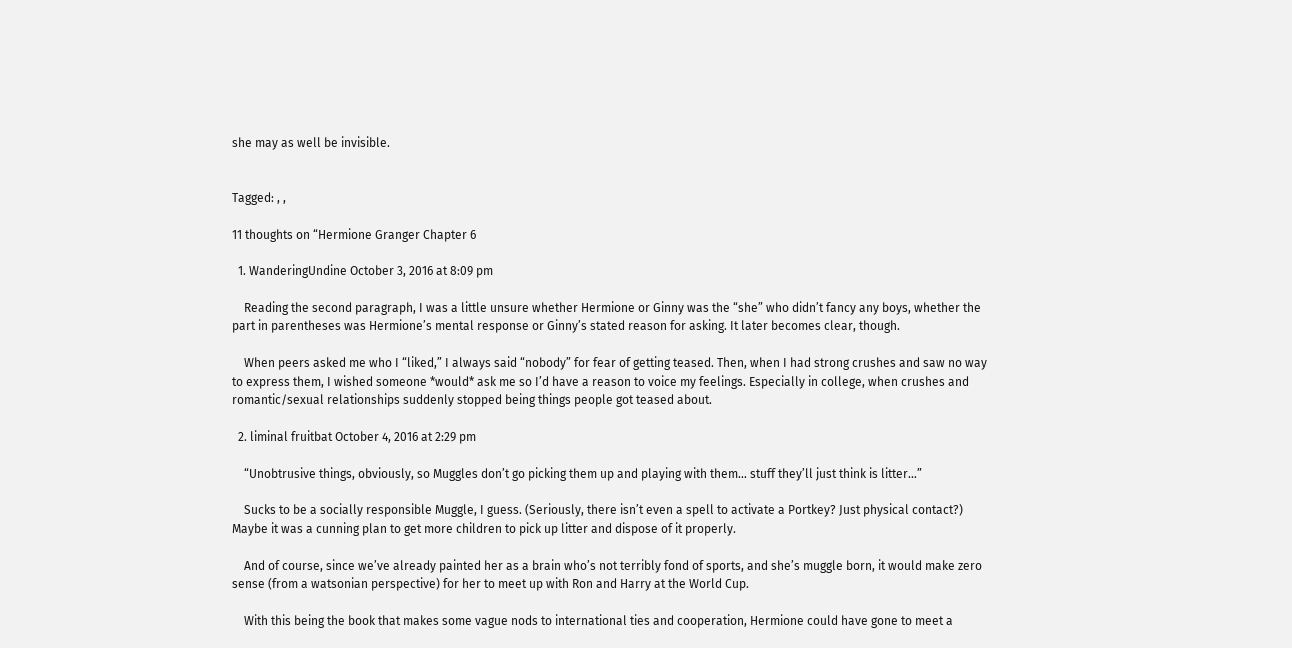she may as well be invisible.


Tagged: , ,

11 thoughts on “Hermione Granger Chapter 6

  1. WanderingUndine October 3, 2016 at 8:09 pm

    Reading the second paragraph, I was a little unsure whether Hermione or Ginny was the “she” who didn’t fancy any boys, whether the part in parentheses was Hermione’s mental response or Ginny’s stated reason for asking. It later becomes clear, though.

    When peers asked me who I “liked,” I always said “nobody” for fear of getting teased. Then, when I had strong crushes and saw no way to express them, I wished someone *would* ask me so I’d have a reason to voice my feelings. Especially in college, when crushes and romantic/sexual relationships suddenly stopped being things people got teased about.

  2. liminal fruitbat October 4, 2016 at 2:29 pm

    “Unobtrusive things, obviously, so Muggles don’t go picking them up and playing with them… stuff they’ll just think is litter…”

    Sucks to be a socially responsible Muggle, I guess. (Seriously, there isn’t even a spell to activate a Portkey? Just physical contact?) Maybe it was a cunning plan to get more children to pick up litter and dispose of it properly.

    And of course, since we’ve already painted her as a brain who’s not terribly fond of sports, and she’s muggle born, it would make zero sense (from a watsonian perspective) for her to meet up with Ron and Harry at the World Cup.

    With this being the book that makes some vague nods to international ties and cooperation, Hermione could have gone to meet a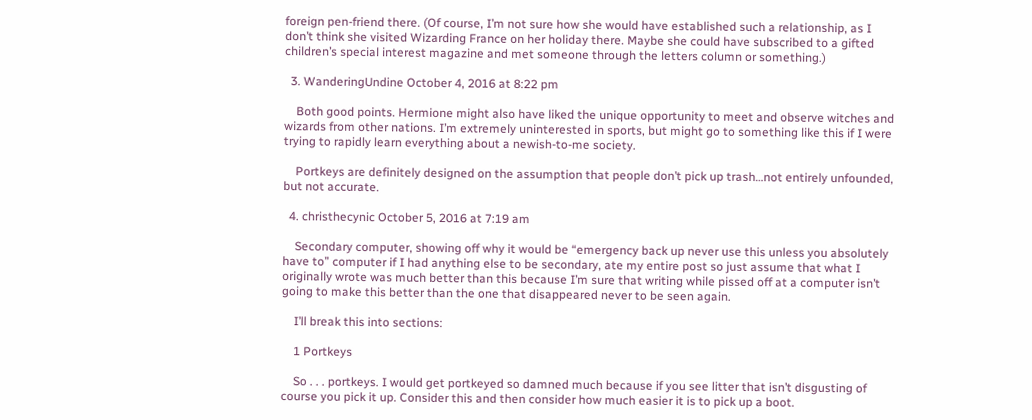foreign pen-friend there. (Of course, I’m not sure how she would have established such a relationship, as I don’t think she visited Wizarding France on her holiday there. Maybe she could have subscribed to a gifted children’s special interest magazine and met someone through the letters column or something.)

  3. WanderingUndine October 4, 2016 at 8:22 pm

    Both good points. Hermione might also have liked the unique opportunity to meet and observe witches and wizards from other nations. I’m extremely uninterested in sports, but might go to something like this if I were trying to rapidly learn everything about a newish-to-me society.

    Portkeys are definitely designed on the assumption that people don’t pick up trash…not entirely unfounded, but not accurate.

  4. christhecynic October 5, 2016 at 7:19 am

    Secondary computer, showing off why it would be “emergency back up never use this unless you absolutely have to” computer if I had anything else to be secondary, ate my entire post so just assume that what I originally wrote was much better than this because I’m sure that writing while pissed off at a computer isn’t going to make this better than the one that disappeared never to be seen again.

    I’ll break this into sections:

    1 Portkeys

    So . . . portkeys. I would get portkeyed so damned much because if you see litter that isn’t disgusting of course you pick it up. Consider this and then consider how much easier it is to pick up a boot.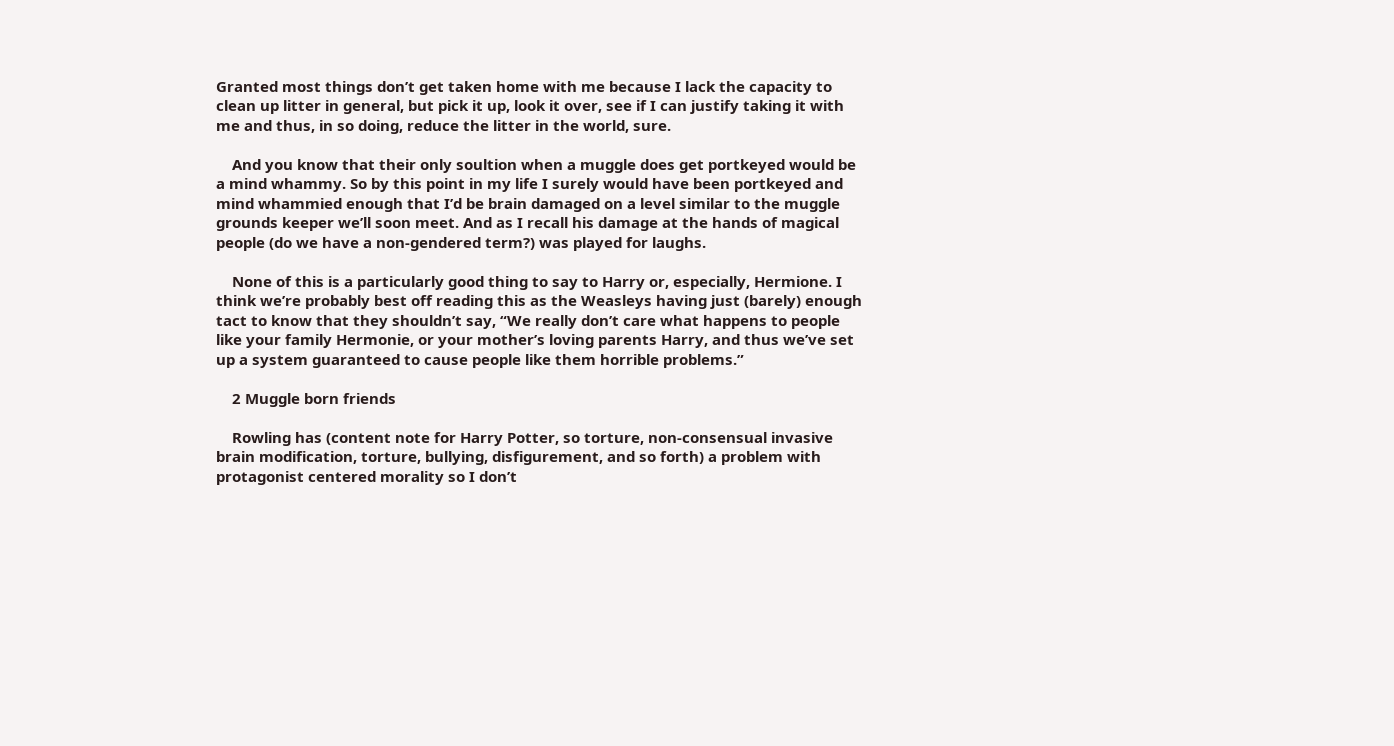Granted most things don’t get taken home with me because I lack the capacity to clean up litter in general, but pick it up, look it over, see if I can justify taking it with me and thus, in so doing, reduce the litter in the world, sure.

    And you know that their only soultion when a muggle does get portkeyed would be a mind whammy. So by this point in my life I surely would have been portkeyed and mind whammied enough that I’d be brain damaged on a level similar to the muggle grounds keeper we’ll soon meet. And as I recall his damage at the hands of magical people (do we have a non-gendered term?) was played for laughs.

    None of this is a particularly good thing to say to Harry or, especially, Hermione. I think we’re probably best off reading this as the Weasleys having just (barely) enough tact to know that they shouldn’t say, “We really don’t care what happens to people like your family Hermonie, or your mother’s loving parents Harry, and thus we’ve set up a system guaranteed to cause people like them horrible problems.”

    2 Muggle born friends

    Rowling has (content note for Harry Potter, so torture, non-consensual invasive brain modification, torture, bullying, disfigurement, and so forth) a problem with protagonist centered morality so I don’t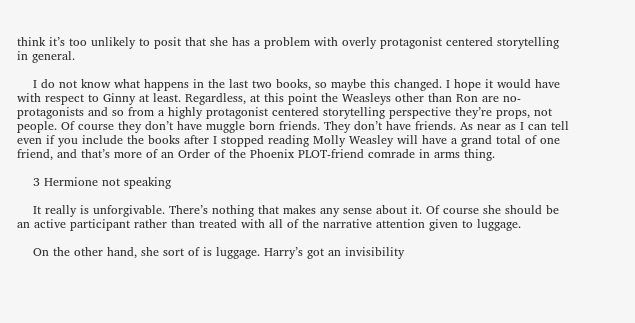think it’s too unlikely to posit that she has a problem with overly protagonist centered storytelling in general.

    I do not know what happens in the last two books, so maybe this changed. I hope it would have with respect to Ginny at least. Regardless, at this point the Weasleys other than Ron are no-protagonists and so from a highly protagonist centered storytelling perspective they’re props, not people. Of course they don’t have muggle born friends. They don’t have friends. As near as I can tell even if you include the books after I stopped reading Molly Weasley will have a grand total of one friend, and that’s more of an Order of the Phoenix PLOT-friend comrade in arms thing.

    3 Hermione not speaking

    It really is unforgivable. There’s nothing that makes any sense about it. Of course she should be an active participant rather than treated with all of the narrative attention given to luggage.

    On the other hand, she sort of is luggage. Harry’s got an invisibility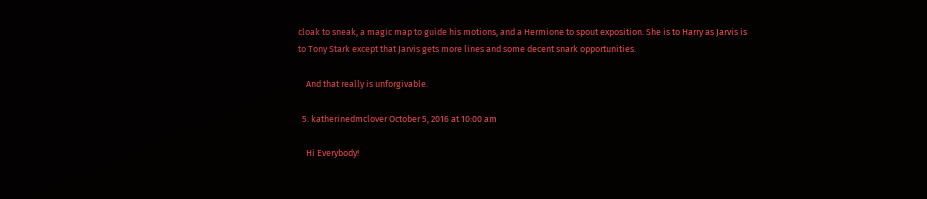cloak to sneak, a magic map to guide his motions, and a Hermione to spout exposition. She is to Harry as Jarvis is to Tony Stark except that Jarvis gets more lines and some decent snark opportunities.

    And that really is unforgivable.

  5. katherinedmclover October 5, 2016 at 10:00 am

    Hi Everybody!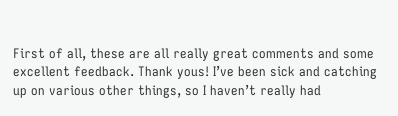First of all, these are all really great comments and some excellent feedback. Thank yous! I’ve been sick and catching up on various other things, so I haven’t really had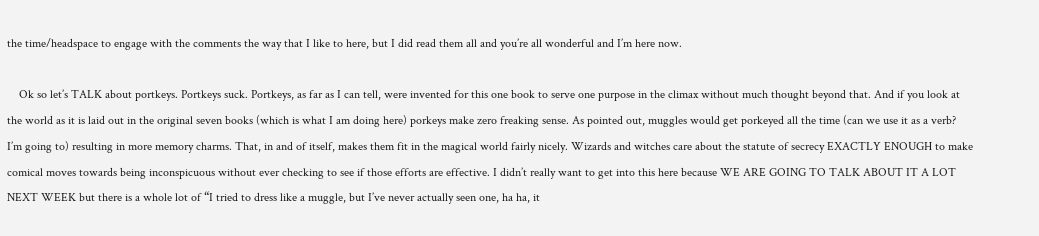the time/headspace to engage with the comments the way that I like to here, but I did read them all and you’re all wonderful and I’m here now.

    Ok so let’s TALK about portkeys. Portkeys suck. Portkeys, as far as I can tell, were invented for this one book to serve one purpose in the climax without much thought beyond that. And if you look at the world as it is laid out in the original seven books (which is what I am doing here) porkeys make zero freaking sense. As pointed out, muggles would get porkeyed all the time (can we use it as a verb? I’m going to) resulting in more memory charms. That, in and of itself, makes them fit in the magical world fairly nicely. Wizards and witches care about the statute of secrecy EXACTLY ENOUGH to make comical moves towards being inconspicuous without ever checking to see if those efforts are effective. I didn’t really want to get into this here because WE ARE GOING TO TALK ABOUT IT A LOT NEXT WEEK but there is a whole lot of “I tried to dress like a muggle, but I’ve never actually seen one, ha ha, it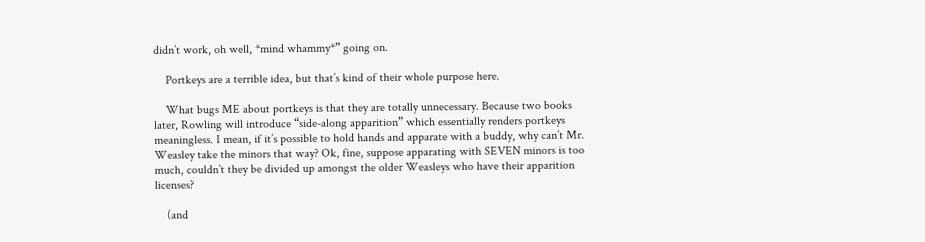didn’t work, oh well, *mind whammy*” going on.

    Portkeys are a terrible idea, but that’s kind of their whole purpose here.

    What bugs ME about portkeys is that they are totally unnecessary. Because two books later, Rowling will introduce “side-along apparition” which essentially renders portkeys meaningless. I mean, if it’s possible to hold hands and apparate with a buddy, why can’t Mr. Weasley take the minors that way? Ok, fine, suppose apparating with SEVEN minors is too much, couldn’t they be divided up amongst the older Weasleys who have their apparition licenses?

    (and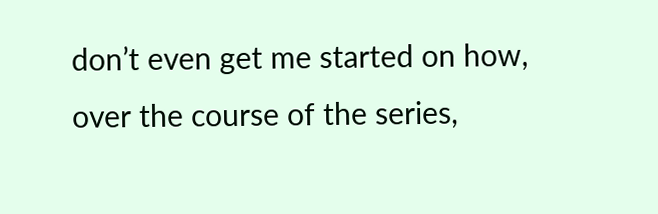don’t even get me started on how, over the course of the series,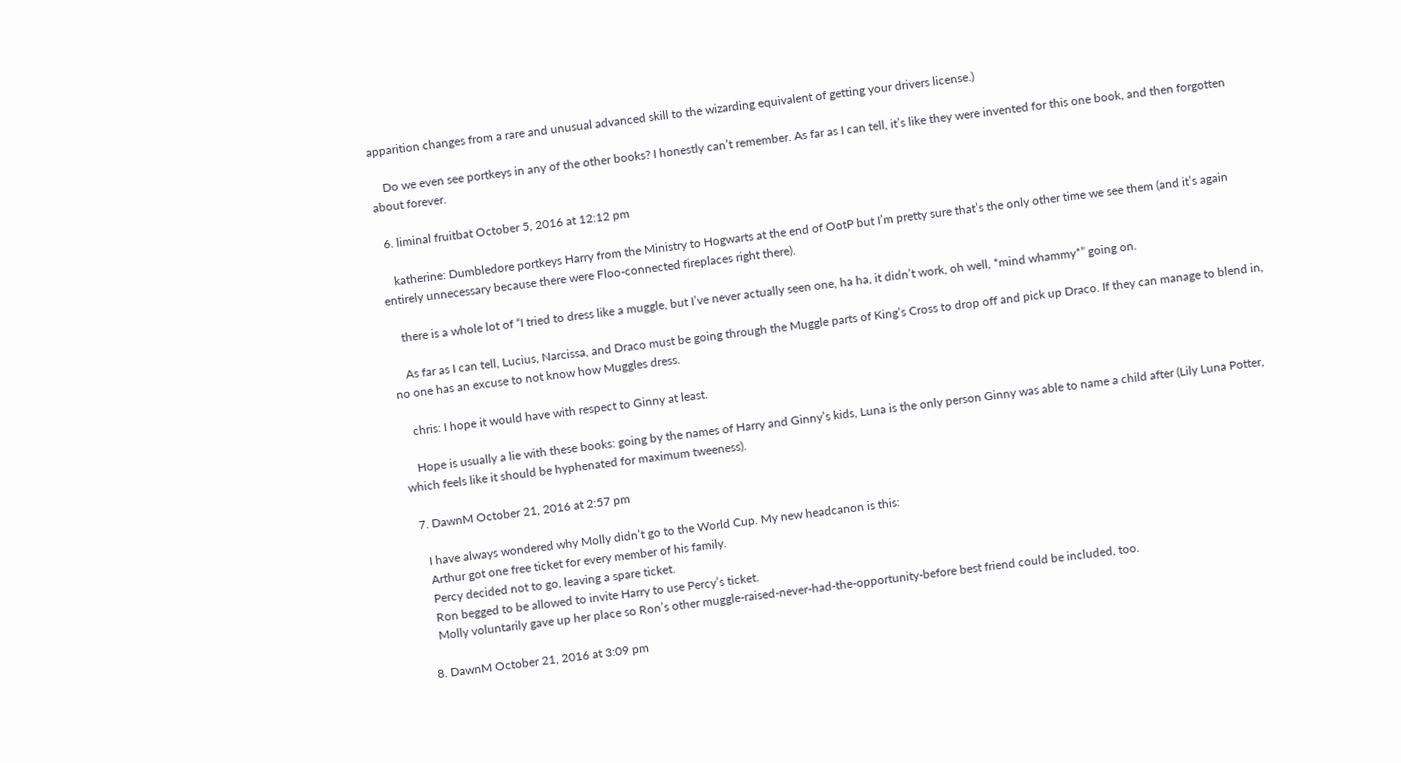apparition changes from a rare and unusual advanced skill to the wizarding equivalent of getting your drivers license.)

    Do we even see portkeys in any of the other books? I honestly can’t remember. As far as I can tell, it’s like they were invented for this one book, and then forgotten about forever.

  6. liminal fruitbat October 5, 2016 at 12:12 pm

    katherine: Dumbledore portkeys Harry from the Ministry to Hogwarts at the end of OotP but I’m pretty sure that’s the only other time we see them (and it’s again entirely unnecessary because there were Floo-connected fireplaces right there).

    there is a whole lot of “I tried to dress like a muggle, but I’ve never actually seen one, ha ha, it didn’t work, oh well, *mind whammy*” going on.

    As far as I can tell, Lucius, Narcissa, and Draco must be going through the Muggle parts of King’s Cross to drop off and pick up Draco. If they can manage to blend in, no one has an excuse to not know how Muggles dress.

    chris: I hope it would have with respect to Ginny at least.

    Hope is usually a lie with these books: going by the names of Harry and Ginny’s kids, Luna is the only person Ginny was able to name a child after (Lily Luna Potter, which feels like it should be hyphenated for maximum tweeness).

  7. DawnM October 21, 2016 at 2:57 pm

    I have always wondered why Molly didn’t go to the World Cup. My new headcanon is this:
    Arthur got one free ticket for every member of his family.
    Percy decided not to go, leaving a spare ticket.
    Ron begged to be allowed to invite Harry to use Percy’s ticket.
    Molly voluntarily gave up her place so Ron’s other muggle-raised-never-had-the-opportunity-before best friend could be included, too.

  8. DawnM October 21, 2016 at 3:09 pm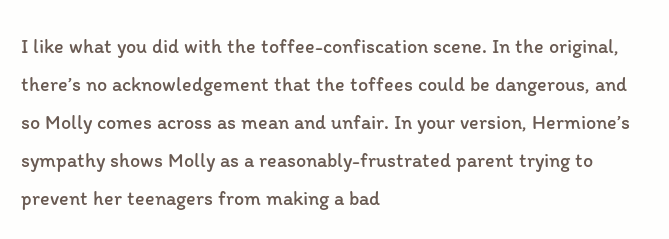I like what you did with the toffee-confiscation scene. In the original, there’s no acknowledgement that the toffees could be dangerous, and so Molly comes across as mean and unfair. In your version, Hermione’s sympathy shows Molly as a reasonably-frustrated parent trying to prevent her teenagers from making a bad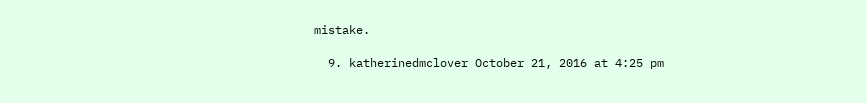mistake.

  9. katherinedmclover October 21, 2016 at 4:25 pm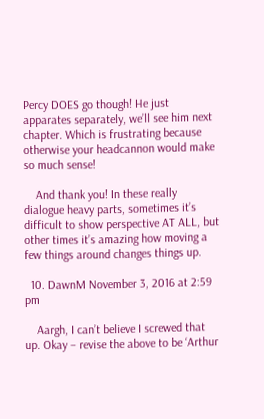Percy DOES go though! He just apparates separately, we’ll see him next chapter. Which is frustrating because otherwise your headcannon would make so much sense!

    And thank you! In these really dialogue heavy parts, sometimes it’s difficult to show perspective AT ALL, but other times it’s amazing how moving a few things around changes things up.

  10. DawnM November 3, 2016 at 2:59 pm

    Aargh, I can’t believe I screwed that up. Okay – revise the above to be ‘Arthur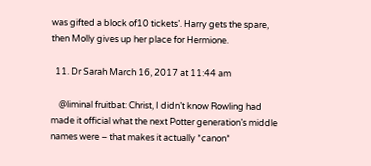was gifted a block of10 tickets’. Harry gets the spare, then Molly gives up her place for Hermione.

  11. Dr Sarah March 16, 2017 at 11:44 am

    @liminal fruitbat: Christ, I didn’t know Rowling had made it official what the next Potter generation’s middle names were – that makes it actually *canon*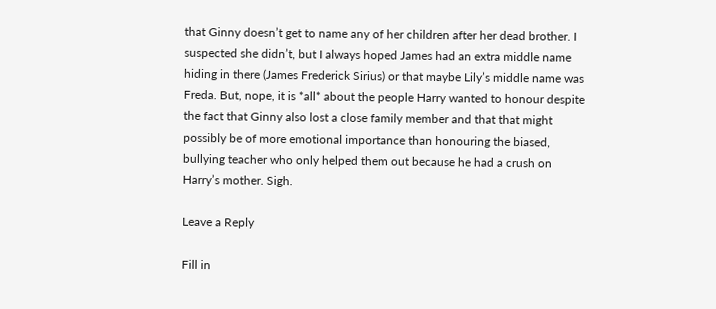that Ginny doesn’t get to name any of her children after her dead brother. I suspected she didn’t, but I always hoped James had an extra middle name hiding in there (James Frederick Sirius) or that maybe Lily’s middle name was Freda. But, nope, it is *all* about the people Harry wanted to honour despite the fact that Ginny also lost a close family member and that that might possibly be of more emotional importance than honouring the biased, bullying teacher who only helped them out because he had a crush on Harry’s mother. Sigh.

Leave a Reply

Fill in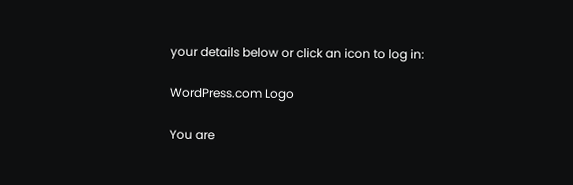your details below or click an icon to log in:

WordPress.com Logo

You are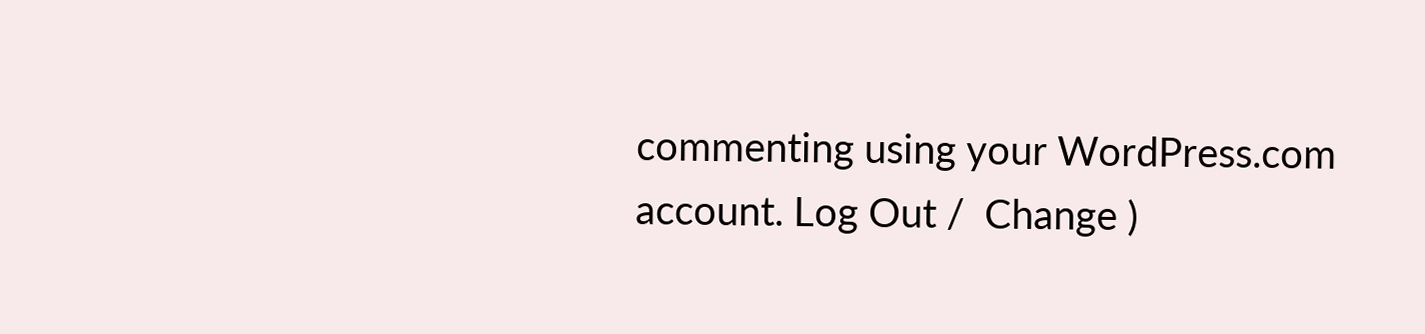commenting using your WordPress.com account. Log Out /  Change )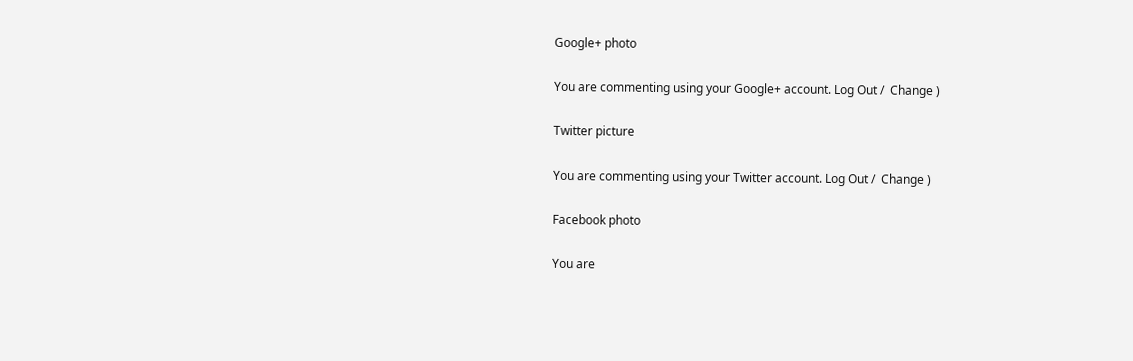Google+ photo

You are commenting using your Google+ account. Log Out /  Change )

Twitter picture

You are commenting using your Twitter account. Log Out /  Change )

Facebook photo

You are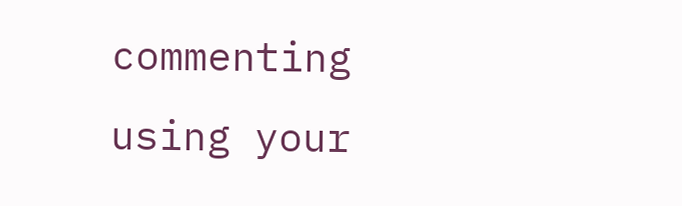commenting using your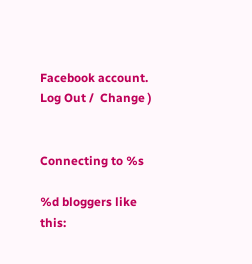Facebook account. Log Out /  Change )


Connecting to %s

%d bloggers like this: